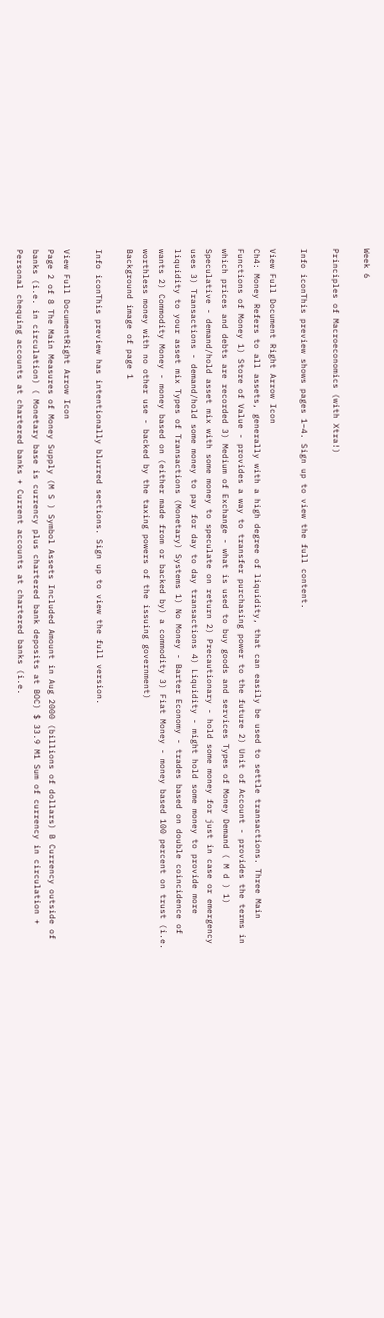Week 6

Principles of Macroeconomics (with Xtra!)

Info iconThis preview shows pages 1–4. Sign up to view the full content.

View Full Document Right Arrow Icon
Ch4: Money Refers to all assets, generally with a high degree of liquidity, that can easily be used to settle transactions. Three Main Functions of Money 1) Store of Value - provides a way to transfer purchasing power to the future 2) Unit of Account - provides the terms in which prices and debts are recorded 3) Medium of Exchange - what is used to buy goods and services Types of Money Demand ( M d ) 1) Speculative - demand/hold asset mix with some money to speculate on return 2) Precautionary - hold some money for just in case or emergency uses 3) Transactions - demand/hold some money to pay for day to day transactions 4) Liquidity - might hold some money to provide more liquidity to your asset mix Types of Transactions (Monetary) Systems 1) No Money - Barter Economy - trades based on double coincidence of wants 2) Commodity Money - money based on (either made from or backed by) a commodity 3) Fiat Money - money based 100 percent on trust (i.e. worthless money with no other use - backed by the taxing powers of the issuing government)
Background image of page 1

Info iconThis preview has intentionally blurred sections. Sign up to view the full version.

View Full DocumentRight Arrow Icon
Page 2 of 8 The Main Measures of Money Supply (M S ) Symbol Assets Included Amount in Aug 2000 (billions of dollars) B Currency outside of banks (i.e. in circulation) ( Monetary base is currency plus chartered bank deposits at BOC) $ 33.9 M1 Sum of currency in circulation + Personal chequing accounts at chartered banks + Current accounts at chartered banks (i.e.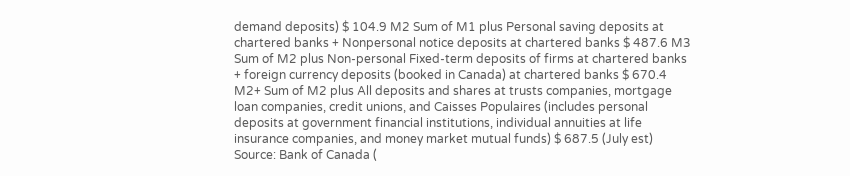demand deposits) $ 104.9 M2 Sum of M1 plus Personal saving deposits at chartered banks + Nonpersonal notice deposits at chartered banks $ 487.6 M3 Sum of M2 plus Non-personal Fixed-term deposits of firms at chartered banks + foreign currency deposits (booked in Canada) at chartered banks $ 670.4 M2+ Sum of M2 plus All deposits and shares at trusts companies, mortgage loan companies, credit unions, and Caisses Populaires (includes personal deposits at government financial institutions, individual annuities at life insurance companies, and money market mutual funds) $ 687.5 (July est) Source: Bank of Canada (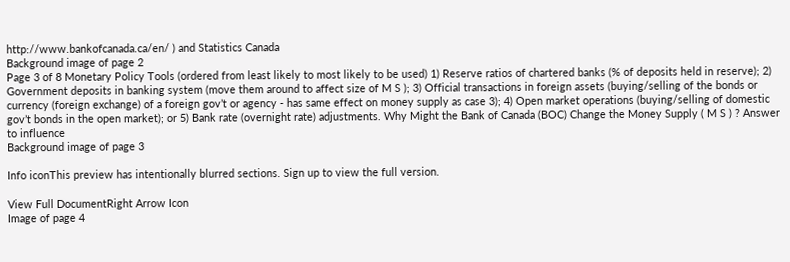http://www.bankofcanada.ca/en/ ) and Statistics Canada
Background image of page 2
Page 3 of 8 Monetary Policy Tools (ordered from least likely to most likely to be used) 1) Reserve ratios of chartered banks (% of deposits held in reserve); 2) Government deposits in banking system (move them around to affect size of M S ); 3) Official transactions in foreign assets (buying/selling of the bonds or currency (foreign exchange) of a foreign gov’t or agency - has same effect on money supply as case 3); 4) Open market operations (buying/selling of domestic gov’t bonds in the open market); or 5) Bank rate (overnight rate) adjustments. Why Might the Bank of Canada (BOC) Change the Money Supply ( M S ) ? Answer to influence
Background image of page 3

Info iconThis preview has intentionally blurred sections. Sign up to view the full version.

View Full DocumentRight Arrow Icon
Image of page 4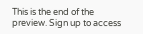This is the end of the preview. Sign up to access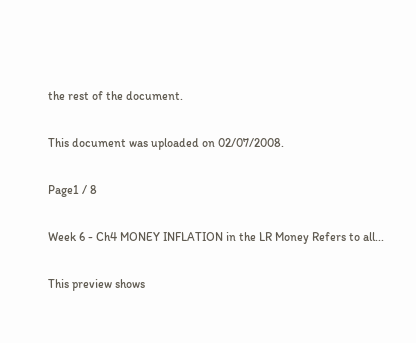the rest of the document.

This document was uploaded on 02/07/2008.

Page1 / 8

Week 6 - Ch4 MONEY INFLATION in the LR Money Refers to all...

This preview shows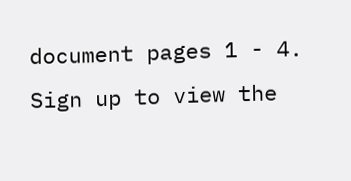document pages 1 - 4. Sign up to view the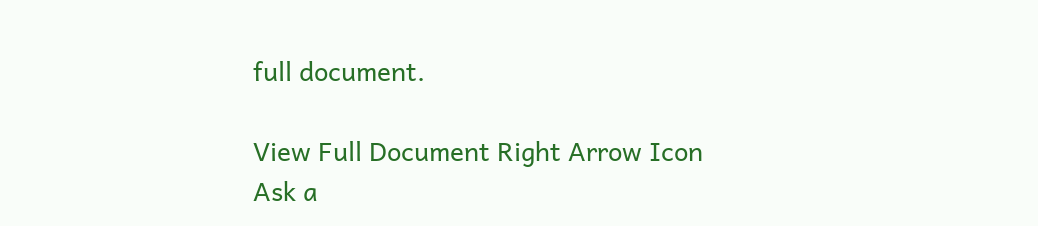full document.

View Full Document Right Arrow Icon
Ask a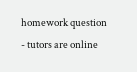homework question - tutors are online